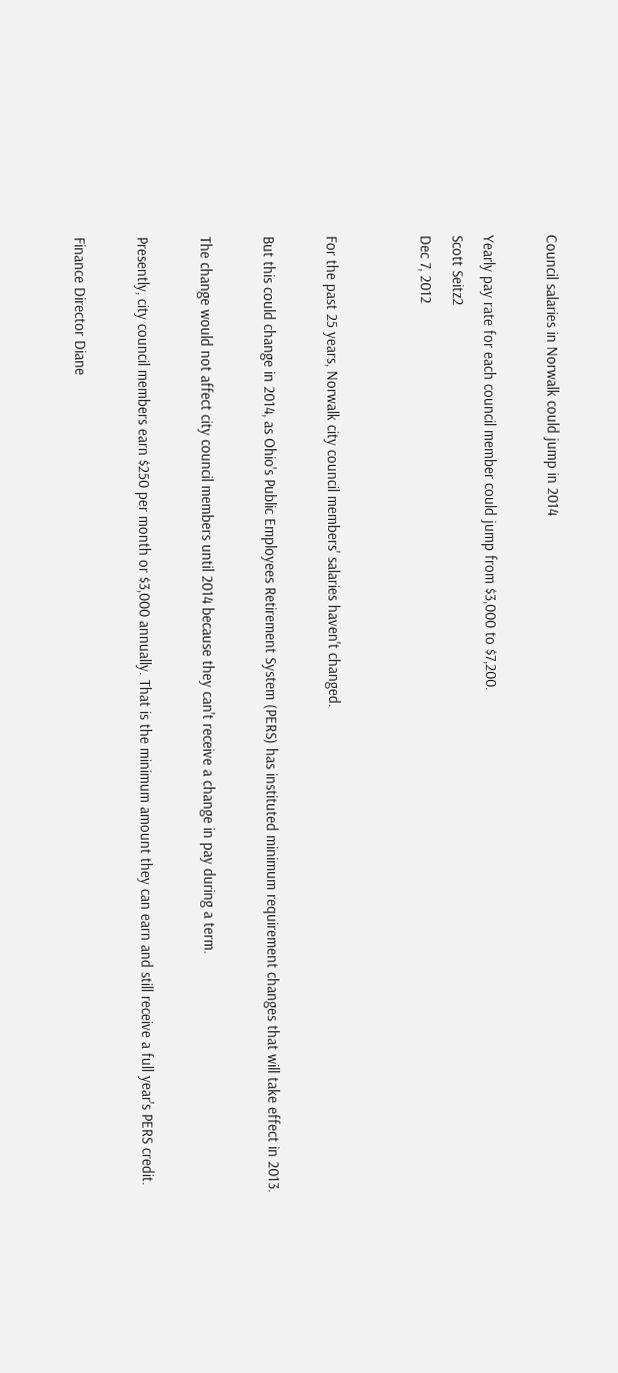Council salaries in Norwalk could jump in 2014

Yearly pay rate for each council member could jump from $3,000 to $7,200.
Scott Seitz2
Dec 7, 2012


For the past 25 years, Norwalk city council members' salaries haven't changed.

But this could change in 2014, as Ohio's Public Employees Retirement System (PERS) has instituted minimum requirement changes that will take effect in 2013.

The change would not affect city council members until 2014 because they can't receive a change in pay during a term.

Presently, city council members earn $250 per month or $3,000 annually. That is the minimum amount they can earn and still receive a full year's PERS credit.

Finance Director Diane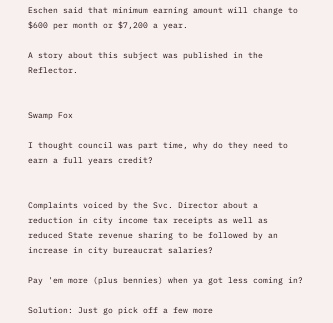Eschen said that minimum earning amount will change to $600 per month or $7,200 a year.

A story about this subject was published in the Reflector.


Swamp Fox

I thought council was part time, why do they need to earn a full years credit?


Complaints voiced by the Svc. Director about a reduction in city income tax receipts as well as reduced State revenue sharing to be followed by an increase in city bureaucrat salaries?

Pay 'em more (plus bennies) when ya got less coming in?

Solution: Just go pick off a few more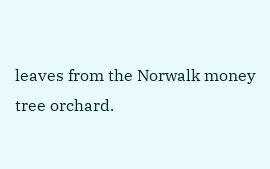leaves from the Norwalk money tree orchard.